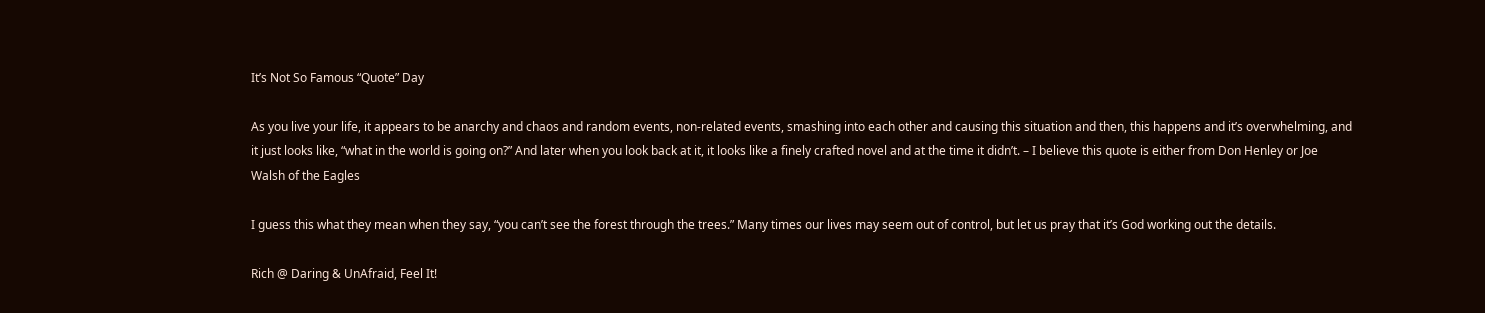It’s Not So Famous “Quote” Day

As you live your life, it appears to be anarchy and chaos and random events, non-related events, smashing into each other and causing this situation and then, this happens and it’s overwhelming, and it just looks like, “what in the world is going on?” And later when you look back at it, it looks like a finely crafted novel and at the time it didn’t. – I believe this quote is either from Don Henley or Joe Walsh of the Eagles

I guess this what they mean when they say, “you can’t see the forest through the trees.” Many times our lives may seem out of control, but let us pray that it’s God working out the details.

Rich @ Daring & UnAfraid, Feel It!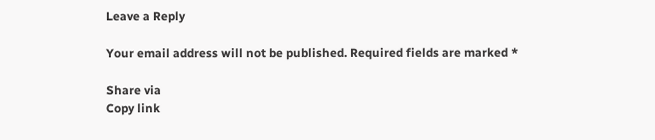Leave a Reply

Your email address will not be published. Required fields are marked *

Share via
Copy link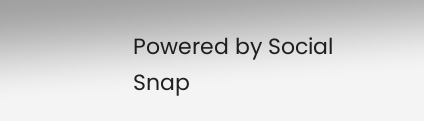Powered by Social Snap